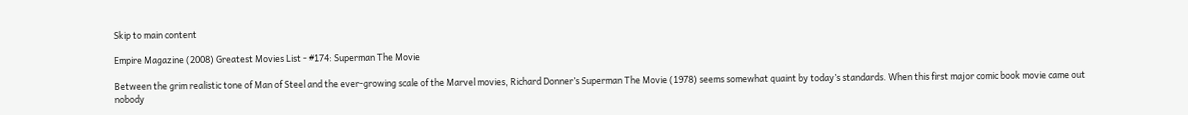Skip to main content

Empire Magazine (2008) Greatest Movies List - #174: Superman The Movie

Between the grim realistic tone of Man of Steel and the ever-growing scale of the Marvel movies, Richard Donner’s Superman The Movie (1978) seems somewhat quaint by today’s standards. When this first major comic book movie came out nobody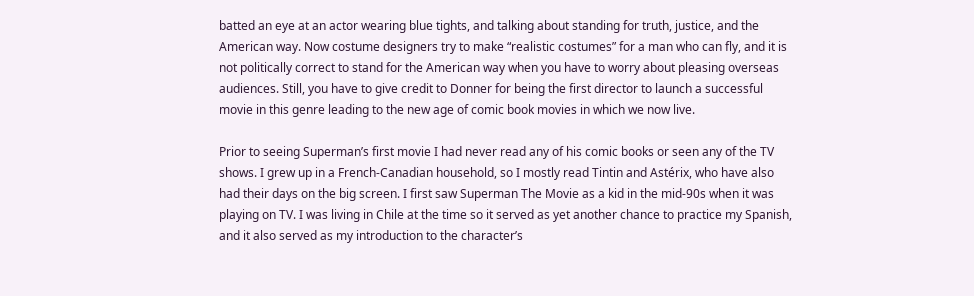batted an eye at an actor wearing blue tights, and talking about standing for truth, justice, and the American way. Now costume designers try to make “realistic costumes” for a man who can fly, and it is not politically correct to stand for the American way when you have to worry about pleasing overseas audiences. Still, you have to give credit to Donner for being the first director to launch a successful movie in this genre leading to the new age of comic book movies in which we now live.

Prior to seeing Superman’s first movie I had never read any of his comic books or seen any of the TV shows. I grew up in a French-Canadian household, so I mostly read Tintin and Astérix, who have also had their days on the big screen. I first saw Superman The Movie as a kid in the mid-90s when it was playing on TV. I was living in Chile at the time so it served as yet another chance to practice my Spanish, and it also served as my introduction to the character’s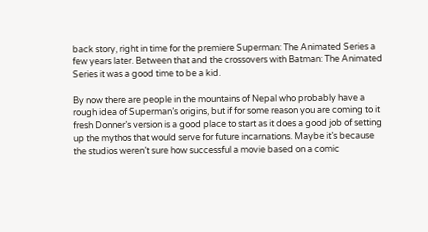back story, right in time for the premiere Superman: The Animated Series a few years later. Between that and the crossovers with Batman: The Animated Series it was a good time to be a kid.

By now there are people in the mountains of Nepal who probably have a rough idea of Superman’s origins, but if for some reason you are coming to it fresh Donner’s version is a good place to start as it does a good job of setting up the mythos that would serve for future incarnations. Maybe it’s because the studios weren’t sure how successful a movie based on a comic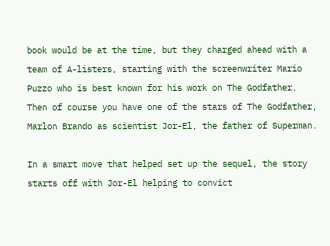book would be at the time, but they charged ahead with a team of A-listers, starting with the screenwriter Mario Puzzo who is best known for his work on The Godfather. Then of course you have one of the stars of The Godfather, Marlon Brando as scientist Jor-El, the father of Superman.

In a smart move that helped set up the sequel, the story starts off with Jor-El helping to convict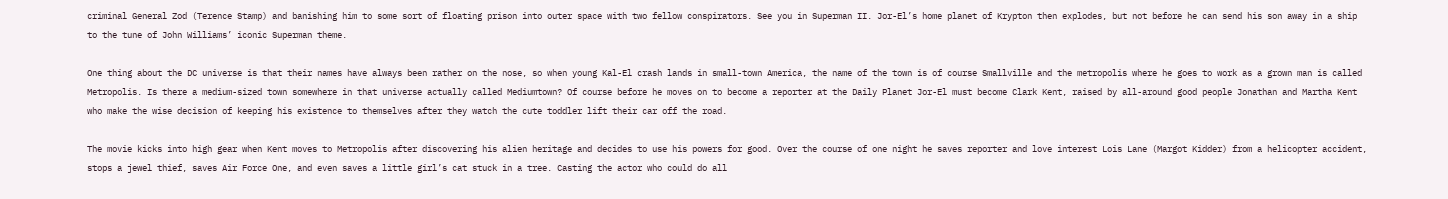criminal General Zod (Terence Stamp) and banishing him to some sort of floating prison into outer space with two fellow conspirators. See you in Superman II. Jor-El’s home planet of Krypton then explodes, but not before he can send his son away in a ship to the tune of John Williams’ iconic Superman theme.

One thing about the DC universe is that their names have always been rather on the nose, so when young Kal-El crash lands in small-town America, the name of the town is of course Smallville and the metropolis where he goes to work as a grown man is called Metropolis. Is there a medium-sized town somewhere in that universe actually called Mediumtown? Of course before he moves on to become a reporter at the Daily Planet Jor-El must become Clark Kent, raised by all-around good people Jonathan and Martha Kent who make the wise decision of keeping his existence to themselves after they watch the cute toddler lift their car off the road.

The movie kicks into high gear when Kent moves to Metropolis after discovering his alien heritage and decides to use his powers for good. Over the course of one night he saves reporter and love interest Lois Lane (Margot Kidder) from a helicopter accident, stops a jewel thief, saves Air Force One, and even saves a little girl’s cat stuck in a tree. Casting the actor who could do all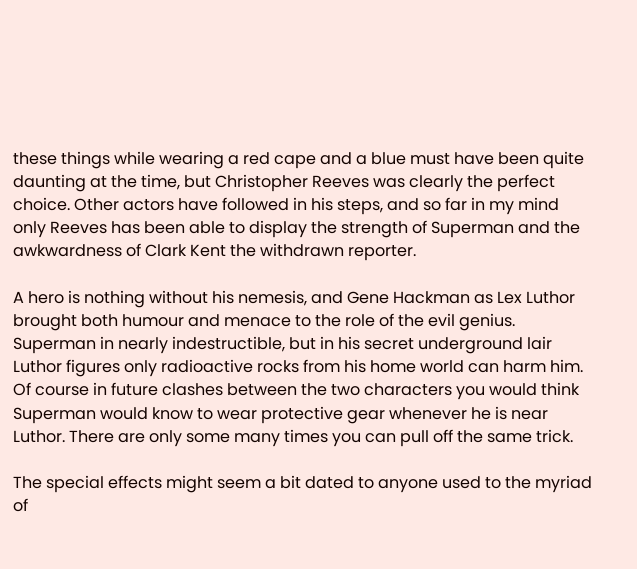these things while wearing a red cape and a blue must have been quite daunting at the time, but Christopher Reeves was clearly the perfect choice. Other actors have followed in his steps, and so far in my mind only Reeves has been able to display the strength of Superman and the awkwardness of Clark Kent the withdrawn reporter.

A hero is nothing without his nemesis, and Gene Hackman as Lex Luthor brought both humour and menace to the role of the evil genius. Superman in nearly indestructible, but in his secret underground lair Luthor figures only radioactive rocks from his home world can harm him. Of course in future clashes between the two characters you would think Superman would know to wear protective gear whenever he is near Luthor. There are only some many times you can pull off the same trick.

The special effects might seem a bit dated to anyone used to the myriad of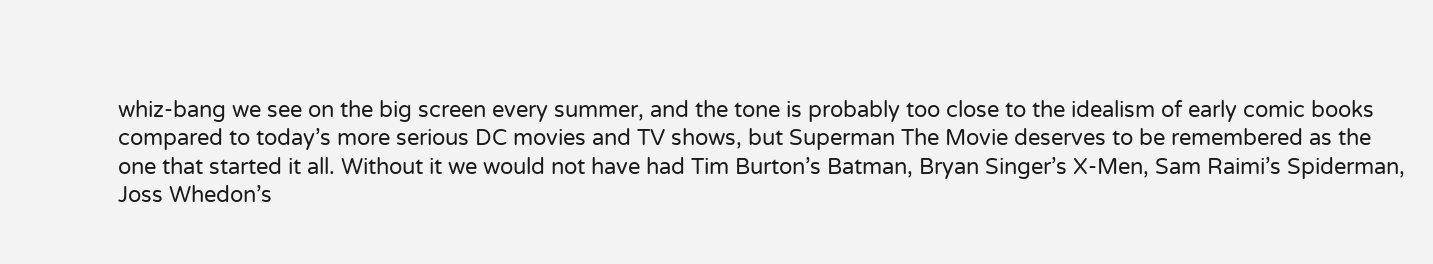whiz-bang we see on the big screen every summer, and the tone is probably too close to the idealism of early comic books compared to today’s more serious DC movies and TV shows, but Superman The Movie deserves to be remembered as the one that started it all. Without it we would not have had Tim Burton’s Batman, Bryan Singer’s X-Men, Sam Raimi’s Spiderman, Joss Whedon’s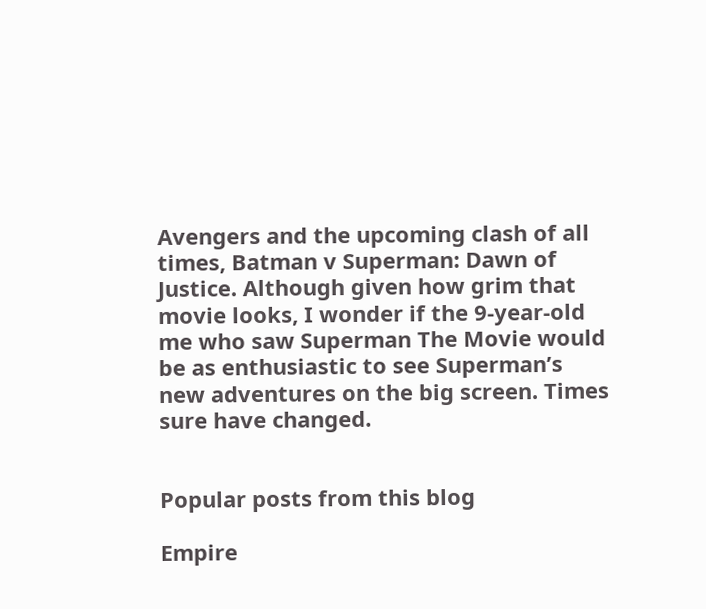Avengers and the upcoming clash of all times, Batman v Superman: Dawn of Justice. Although given how grim that movie looks, I wonder if the 9-year-old me who saw Superman The Movie would be as enthusiastic to see Superman’s new adventures on the big screen. Times sure have changed.


Popular posts from this blog

Empire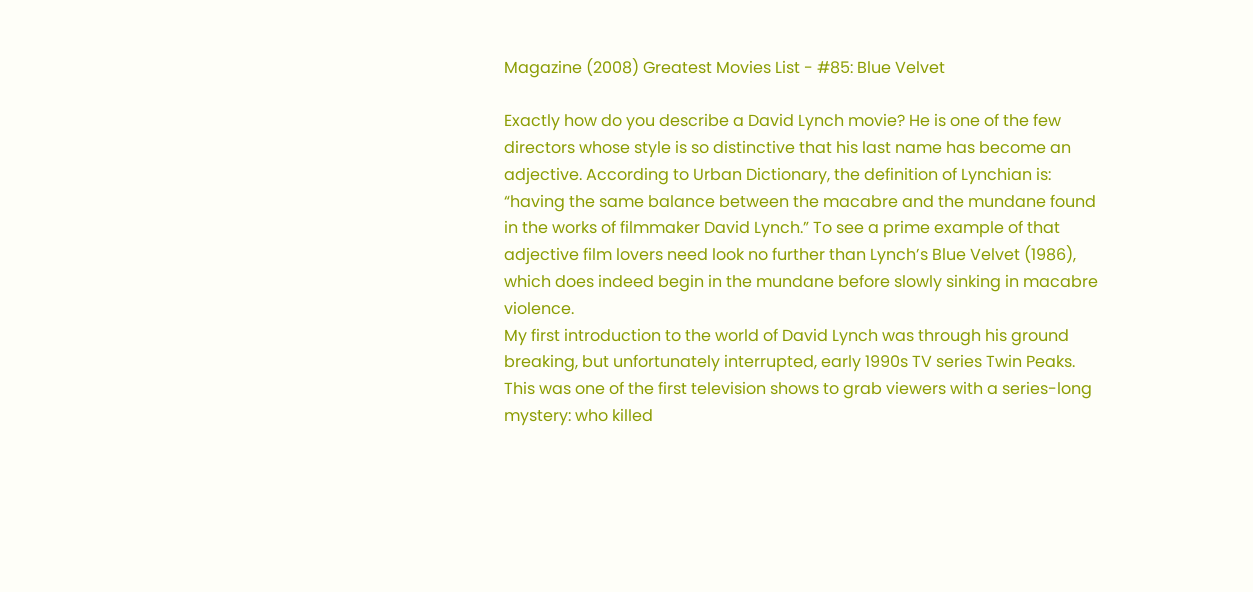Magazine (2008) Greatest Movies List - #85: Blue Velvet

Exactly how do you describe a David Lynch movie? He is one of the few directors whose style is so distinctive that his last name has become an adjective. According to Urban Dictionary, the definition of Lynchian is: “having the same balance between the macabre and the mundane found in the works of filmmaker David Lynch.” To see a prime example of that adjective film lovers need look no further than Lynch’s Blue Velvet (1986), which does indeed begin in the mundane before slowly sinking in macabre violence.
My first introduction to the world of David Lynch was through his ground breaking, but unfortunately interrupted, early 1990s TV series Twin Peaks. This was one of the first television shows to grab viewers with a series-long mystery: who killed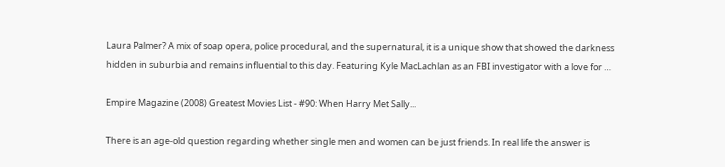Laura Palmer? A mix of soap opera, police procedural, and the supernatural, it is a unique show that showed the darkness hidden in suburbia and remains influential to this day. Featuring Kyle MacLachlan as an FBI investigator with a love for …

Empire Magazine (2008) Greatest Movies List - #90: When Harry Met Sally...

There is an age-old question regarding whether single men and women can be just friends. In real life the answer is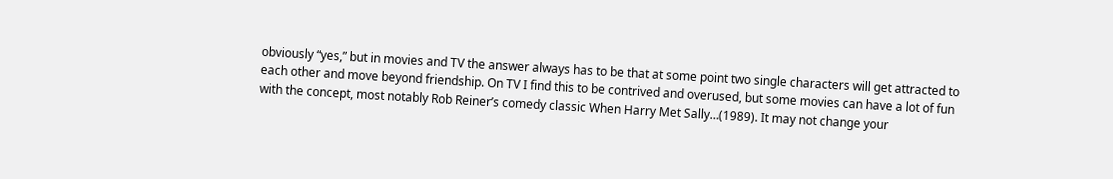obviously “yes,” but in movies and TV the answer always has to be that at some point two single characters will get attracted to each other and move beyond friendship. On TV I find this to be contrived and overused, but some movies can have a lot of fun with the concept, most notably Rob Reiner’s comedy classic When Harry Met Sally…(1989). It may not change your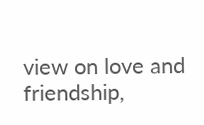view on love and friendship,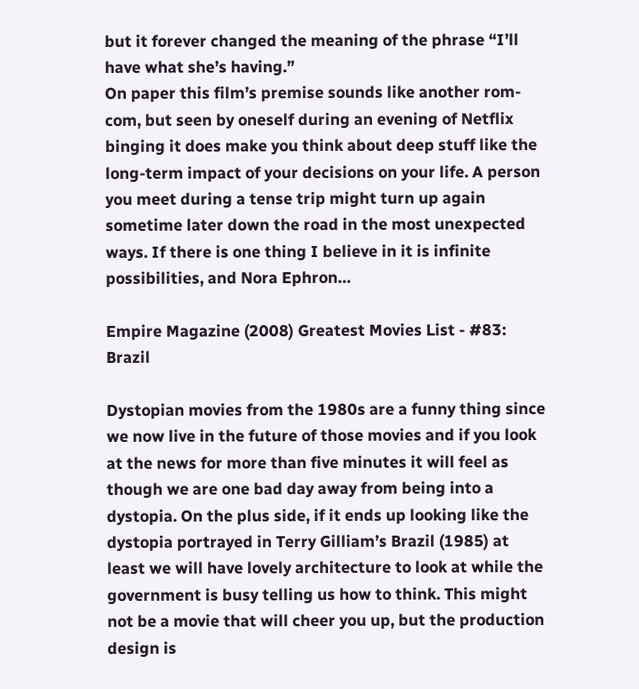but it forever changed the meaning of the phrase “I’ll have what she’s having.”
On paper this film’s premise sounds like another rom-com, but seen by oneself during an evening of Netflix binging it does make you think about deep stuff like the long-term impact of your decisions on your life. A person you meet during a tense trip might turn up again sometime later down the road in the most unexpected ways. If there is one thing I believe in it is infinite possibilities, and Nora Ephron…

Empire Magazine (2008) Greatest Movies List - #83: Brazil

Dystopian movies from the 1980s are a funny thing since we now live in the future of those movies and if you look at the news for more than five minutes it will feel as though we are one bad day away from being into a dystopia. On the plus side, if it ends up looking like the dystopia portrayed in Terry Gilliam’s Brazil (1985) at least we will have lovely architecture to look at while the government is busy telling us how to think. This might not be a movie that will cheer you up, but the production design is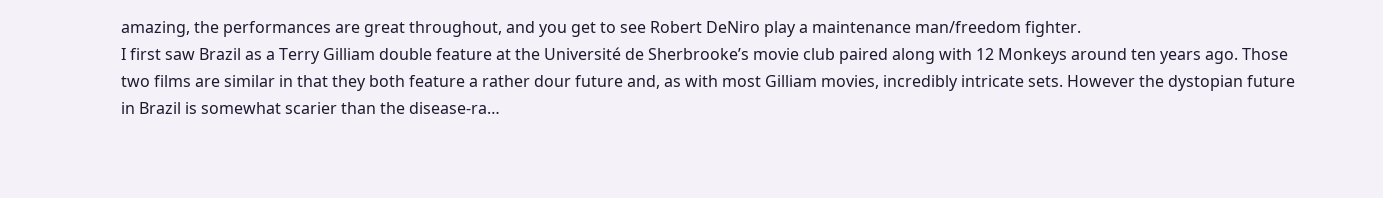amazing, the performances are great throughout, and you get to see Robert DeNiro play a maintenance man/freedom fighter.
I first saw Brazil as a Terry Gilliam double feature at the Université de Sherbrooke’s movie club paired along with 12 Monkeys around ten years ago. Those two films are similar in that they both feature a rather dour future and, as with most Gilliam movies, incredibly intricate sets. However the dystopian future in Brazil is somewhat scarier than the disease-ra…